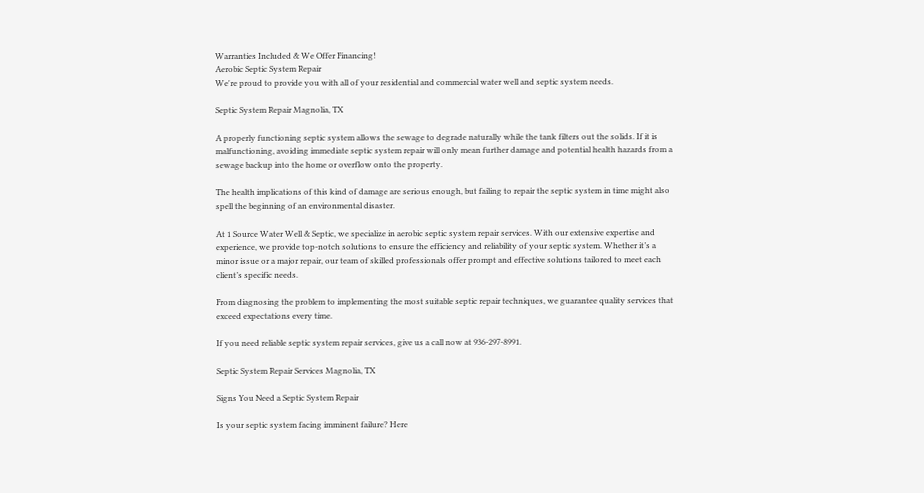Warranties Included & We Offer Financing!
Aerobic Septic System Repair
We're proud to provide you with all of your residential and commercial water well and septic system needs.

Septic System Repair Magnolia, TX

A properly functioning septic system allows the sewage to degrade naturally while the tank filters out the solids. If it is malfunctioning, avoiding immediate septic system repair will only mean further damage and potential health hazards from a sewage backup into the home or overflow onto the property.

The health implications of this kind of damage are serious enough, but failing to repair the septic system in time might also spell the beginning of an environmental disaster.

At 1 Source Water Well & Septic, we specialize in aerobic septic system repair services. With our extensive expertise and experience, we provide top-notch solutions to ensure the efficiency and reliability of your septic system. Whether it’s a minor issue or a major repair, our team of skilled professionals offer prompt and effective solutions tailored to meet each client’s specific needs.

From diagnosing the problem to implementing the most suitable septic repair techniques, we guarantee quality services that exceed expectations every time.

If you need reliable septic system repair services, give us a call now at 936-297-8991.

Septic System Repair Services Magnolia, TX

Signs You Need a Septic System Repair

Is your septic system facing imminent failure? Here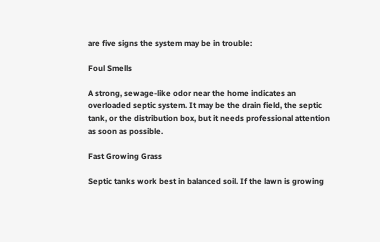are five signs the system may be in trouble:

Foul Smells

A strong, sewage-like odor near the home indicates an overloaded septic system. It may be the drain field, the septic tank, or the distribution box, but it needs professional attention as soon as possible.

Fast Growing Grass

Septic tanks work best in balanced soil. If the lawn is growing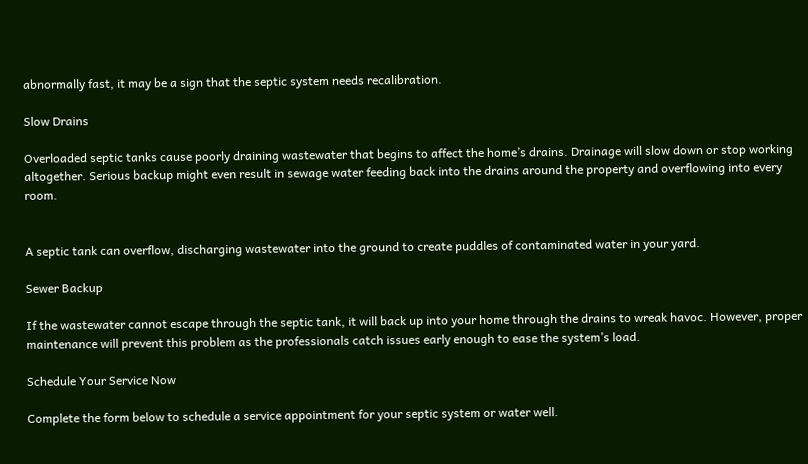abnormally fast, it may be a sign that the septic system needs recalibration.

Slow Drains

Overloaded septic tanks cause poorly draining wastewater that begins to affect the home’s drains. Drainage will slow down or stop working altogether. Serious backup might even result in sewage water feeding back into the drains around the property and overflowing into every room.


A septic tank can overflow, discharging wastewater into the ground to create puddles of contaminated water in your yard.

Sewer Backup

If the wastewater cannot escape through the septic tank, it will back up into your home through the drains to wreak havoc. However, proper maintenance will prevent this problem as the professionals catch issues early enough to ease the system’s load.

Schedule Your Service Now

Complete the form below to schedule a service appointment for your septic system or water well.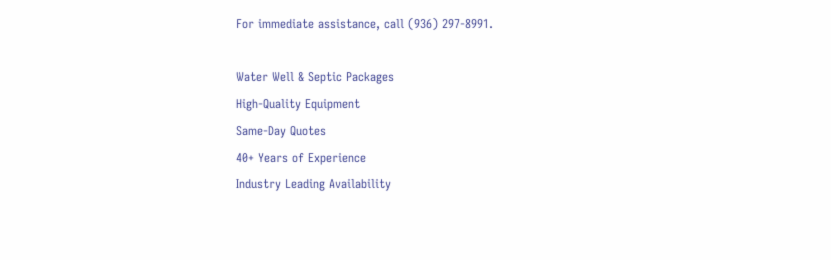For immediate assistance, call (936) 297-8991.

Water Well & Septic Packages
High-Quality Equipment
Same-Day Quotes
40+ Years of Experience
Industry Leading Availability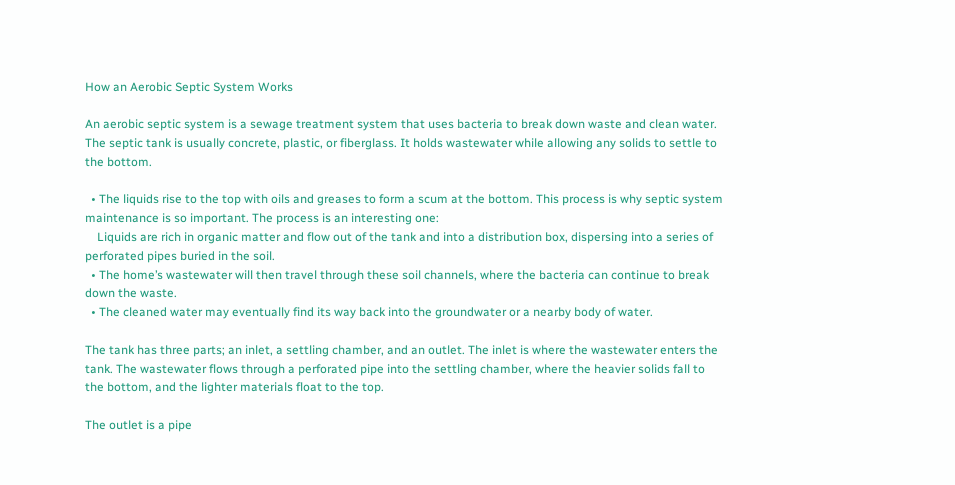How an Aerobic Septic System Works

An aerobic septic system is a sewage treatment system that uses bacteria to break down waste and clean water. The septic tank is usually concrete, plastic, or fiberglass. It holds wastewater while allowing any solids to settle to the bottom.

  • The liquids rise to the top with oils and greases to form a scum at the bottom. This process is why septic system maintenance is so important. The process is an interesting one:
    Liquids are rich in organic matter and flow out of the tank and into a distribution box, dispersing into a series of perforated pipes buried in the soil.
  • The home’s wastewater will then travel through these soil channels, where the bacteria can continue to break down the waste.
  • The cleaned water may eventually find its way back into the groundwater or a nearby body of water.

The tank has three parts; an inlet, a settling chamber, and an outlet. The inlet is where the wastewater enters the tank. The wastewater flows through a perforated pipe into the settling chamber, where the heavier solids fall to the bottom, and the lighter materials float to the top.

The outlet is a pipe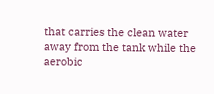that carries the clean water away from the tank while the aerobic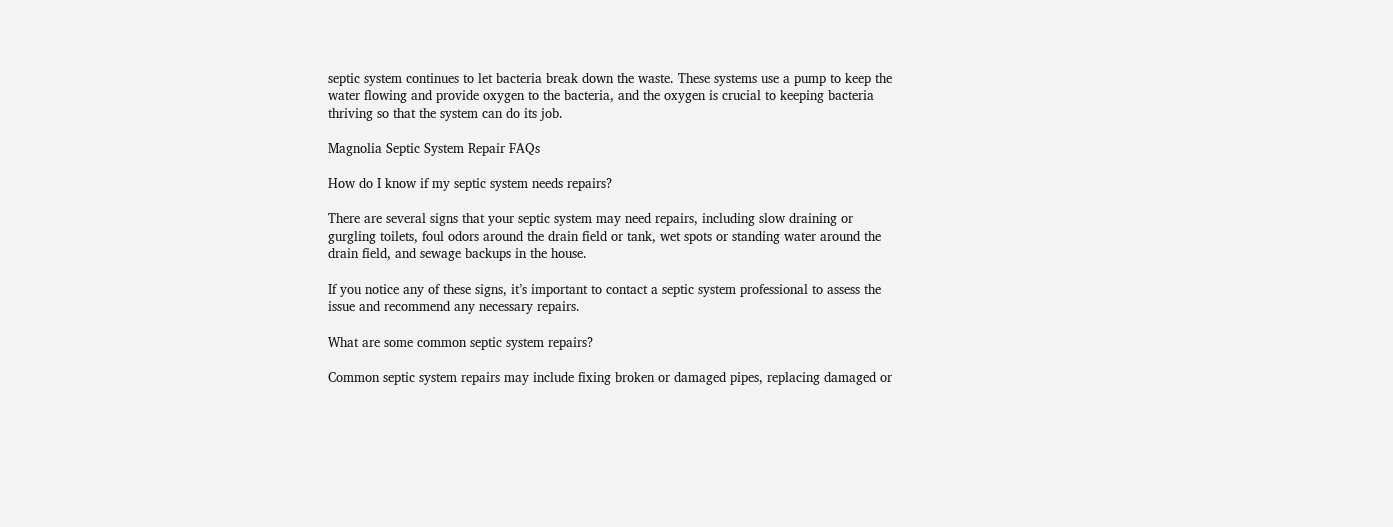septic system continues to let bacteria break down the waste. These systems use a pump to keep the water flowing and provide oxygen to the bacteria, and the oxygen is crucial to keeping bacteria thriving so that the system can do its job.

Magnolia Septic System Repair FAQs

How do I know if my septic system needs repairs?

There are several signs that your septic system may need repairs, including slow draining or gurgling toilets, foul odors around the drain field or tank, wet spots or standing water around the drain field, and sewage backups in the house.

If you notice any of these signs, it’s important to contact a septic system professional to assess the issue and recommend any necessary repairs.

What are some common septic system repairs?

Common septic system repairs may include fixing broken or damaged pipes, replacing damaged or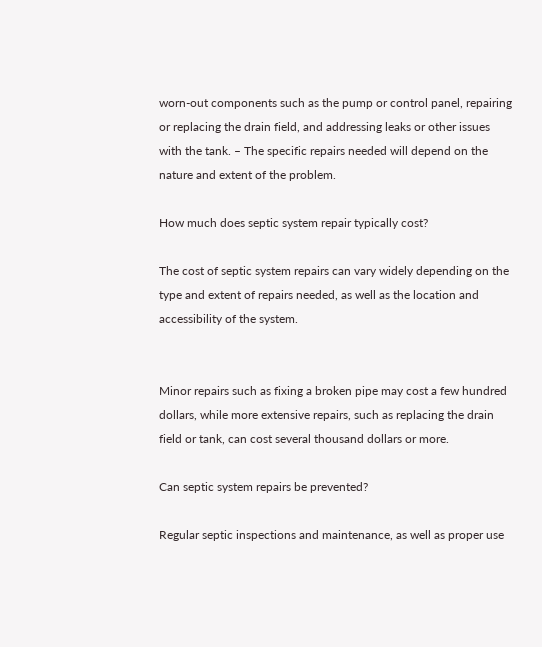worn-out components such as the pump or control panel, repairing or replacing the drain field, and addressing leaks or other issues with the tank. – The specific repairs needed will depend on the nature and extent of the problem.

How much does septic system repair typically cost?

The cost of septic system repairs can vary widely depending on the type and extent of repairs needed, as well as the location and accessibility of the system.


Minor repairs such as fixing a broken pipe may cost a few hundred dollars, while more extensive repairs, such as replacing the drain field or tank, can cost several thousand dollars or more.

Can septic system repairs be prevented?

Regular septic inspections and maintenance, as well as proper use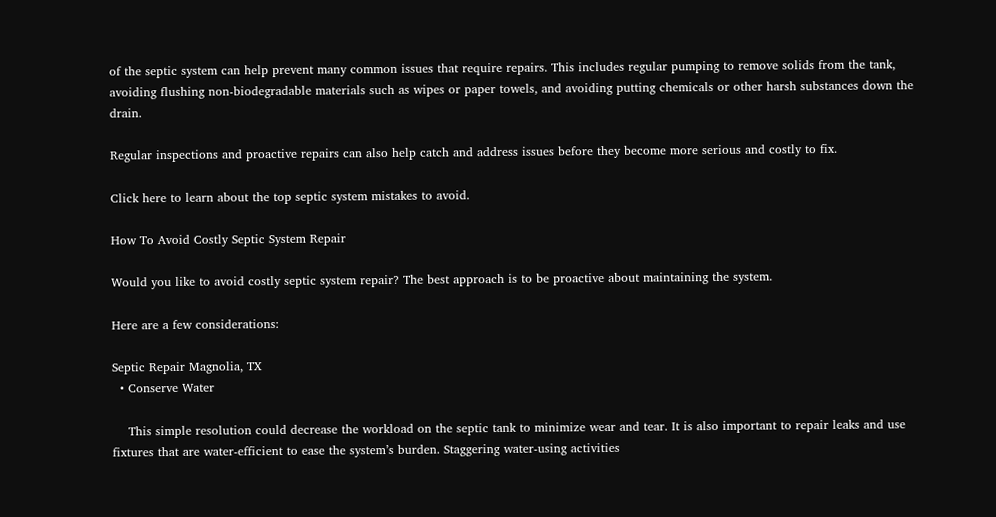of the septic system can help prevent many common issues that require repairs. This includes regular pumping to remove solids from the tank, avoiding flushing non-biodegradable materials such as wipes or paper towels, and avoiding putting chemicals or other harsh substances down the drain.

Regular inspections and proactive repairs can also help catch and address issues before they become more serious and costly to fix.

Click here to learn about the top septic system mistakes to avoid.

How To Avoid Costly Septic System Repair

Would you like to avoid costly septic system repair? The best approach is to be proactive about maintaining the system.

Here are a few considerations:

Septic Repair Magnolia, TX
  • Conserve Water

    This simple resolution could decrease the workload on the septic tank to minimize wear and tear. It is also important to repair leaks and use fixtures that are water-efficient to ease the system’s burden. Staggering water-using activities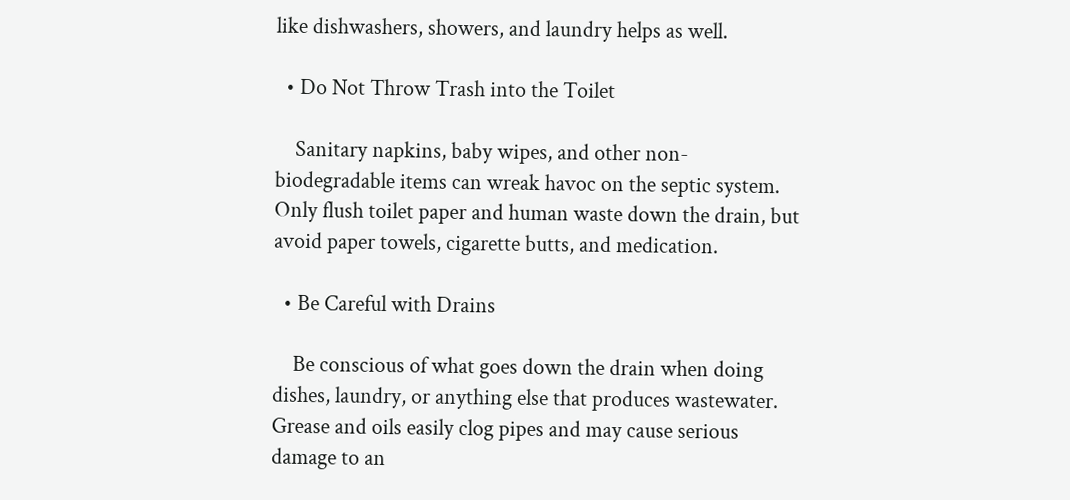like dishwashers, showers, and laundry helps as well.

  • Do Not Throw Trash into the Toilet

    Sanitary napkins, baby wipes, and other non-biodegradable items can wreak havoc on the septic system. Only flush toilet paper and human waste down the drain, but avoid paper towels, cigarette butts, and medication.

  • Be Careful with Drains

    Be conscious of what goes down the drain when doing dishes, laundry, or anything else that produces wastewater. Grease and oils easily clog pipes and may cause serious damage to an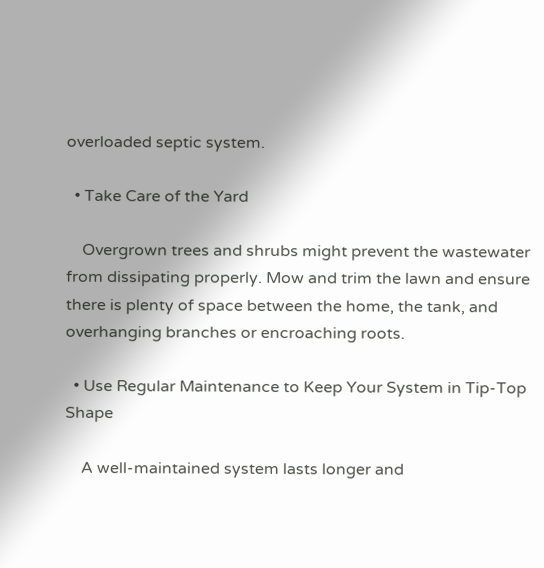overloaded septic system.

  • Take Care of the Yard

    Overgrown trees and shrubs might prevent the wastewater from dissipating properly. Mow and trim the lawn and ensure there is plenty of space between the home, the tank, and overhanging branches or encroaching roots.

  • Use Regular Maintenance to Keep Your System in Tip-Top Shape

    A well-maintained system lasts longer and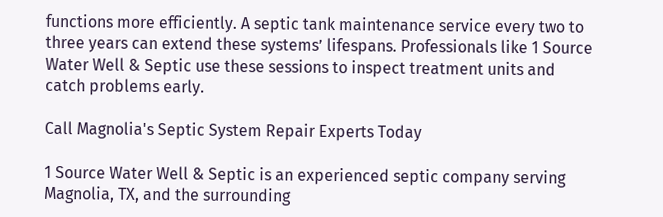functions more efficiently. A septic tank maintenance service every two to three years can extend these systems’ lifespans. Professionals like 1 Source Water Well & Septic use these sessions to inspect treatment units and catch problems early.

Call Magnolia's Septic System Repair Experts Today

1 Source Water Well & Septic is an experienced septic company serving Magnolia, TX, and the surrounding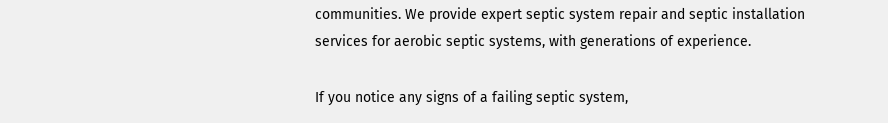communities. We provide expert septic system repair and septic installation services for aerobic septic systems, with generations of experience.

If you notice any signs of a failing septic system,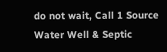do not wait, Call 1 Source Water Well & Septic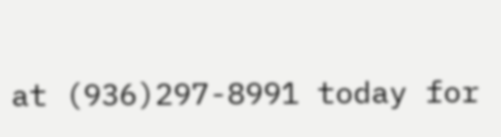at (936)297-8991 today for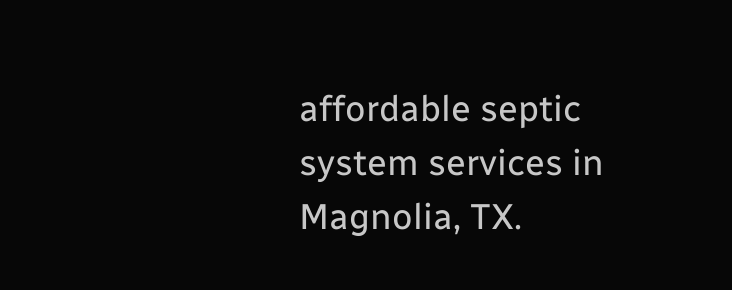affordable septic system services in Magnolia, TX.